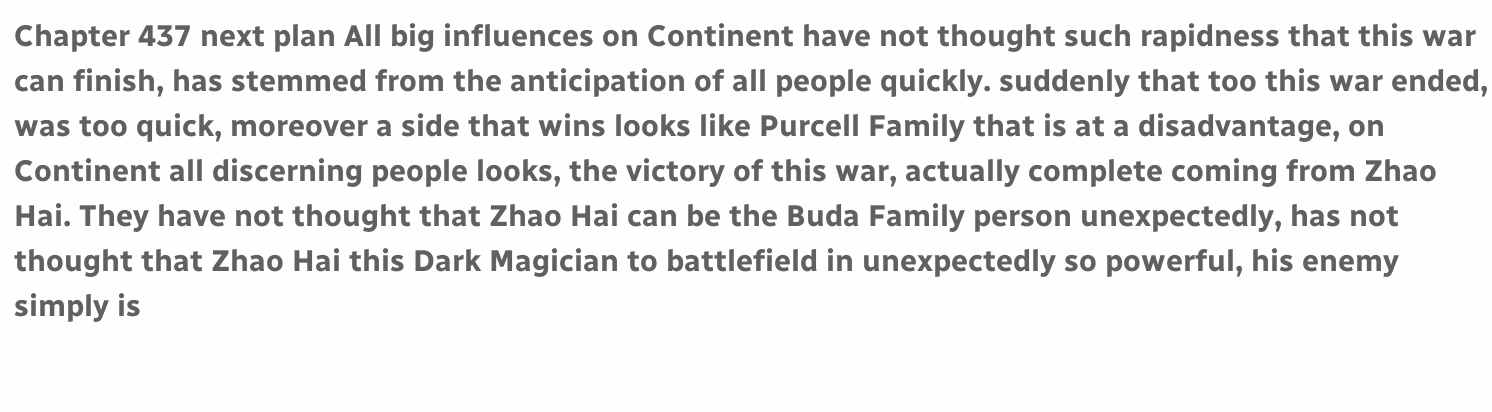Chapter 437 next plan All big influences on Continent have not thought such rapidness that this war can finish, has stemmed from the anticipation of all people quickly. suddenly that too this war ended, was too quick, moreover a side that wins looks like Purcell Family that is at a disadvantage, on Continent all discerning people looks, the victory of this war, actually complete coming from Zhao Hai. They have not thought that Zhao Hai can be the Buda Family person unexpectedly, has not thought that Zhao Hai this Dark Magician to battlefield in unexpectedly so powerful, his enemy simply is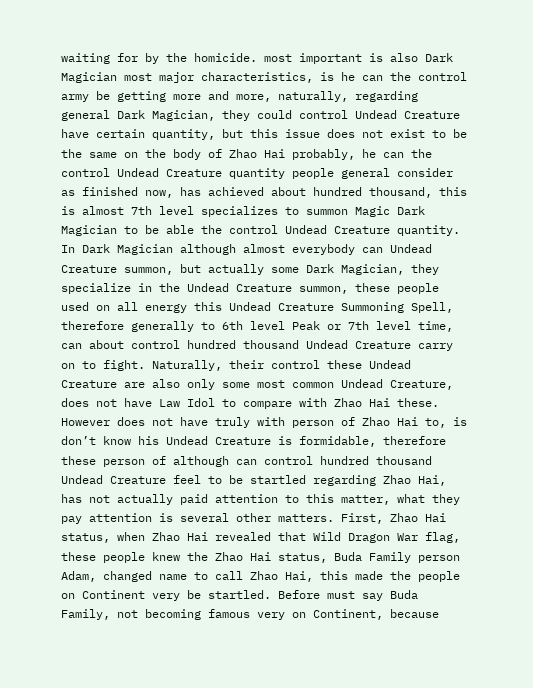waiting for by the homicide. most important is also Dark Magician most major characteristics, is he can the control army be getting more and more, naturally, regarding general Dark Magician, they could control Undead Creature have certain quantity, but this issue does not exist to be the same on the body of Zhao Hai probably, he can the control Undead Creature quantity people general consider as finished now, has achieved about hundred thousand, this is almost 7th level specializes to summon Magic Dark Magician to be able the control Undead Creature quantity. In Dark Magician although almost everybody can Undead Creature summon, but actually some Dark Magician, they specialize in the Undead Creature summon, these people used on all energy this Undead Creature Summoning Spell, therefore generally to 6th level Peak or 7th level time, can about control hundred thousand Undead Creature carry on to fight. Naturally, their control these Undead Creature are also only some most common Undead Creature, does not have Law Idol to compare with Zhao Hai these. However does not have truly with person of Zhao Hai to, is don’t know his Undead Creature is formidable, therefore these person of although can control hundred thousand Undead Creature feel to be startled regarding Zhao Hai, has not actually paid attention to this matter, what they pay attention is several other matters. First, Zhao Hai status, when Zhao Hai revealed that Wild Dragon War flag, these people knew the Zhao Hai status, Buda Family person Adam, changed name to call Zhao Hai, this made the people on Continent very be startled. Before must say Buda Family, not becoming famous very on Continent, because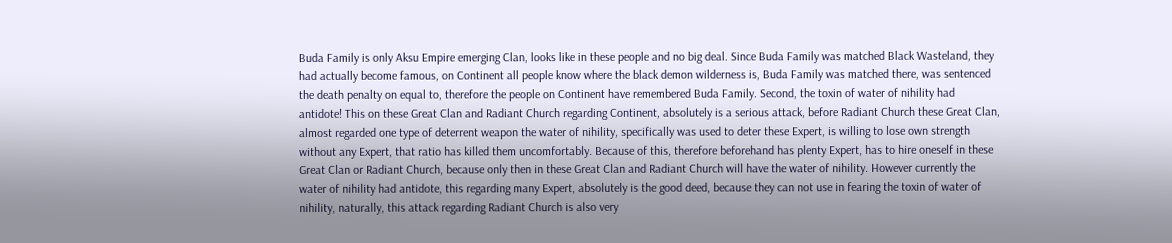Buda Family is only Aksu Empire emerging Clan, looks like in these people and no big deal. Since Buda Family was matched Black Wasteland, they had actually become famous, on Continent all people know where the black demon wilderness is, Buda Family was matched there, was sentenced the death penalty on equal to, therefore the people on Continent have remembered Buda Family. Second, the toxin of water of nihility had antidote! This on these Great Clan and Radiant Church regarding Continent, absolutely is a serious attack, before Radiant Church these Great Clan, almost regarded one type of deterrent weapon the water of nihility, specifically was used to deter these Expert, is willing to lose own strength without any Expert, that ratio has killed them uncomfortably. Because of this, therefore beforehand has plenty Expert, has to hire oneself in these Great Clan or Radiant Church, because only then in these Great Clan and Radiant Church will have the water of nihility. However currently the water of nihility had antidote, this regarding many Expert, absolutely is the good deed, because they can not use in fearing the toxin of water of nihility, naturally, this attack regarding Radiant Church is also very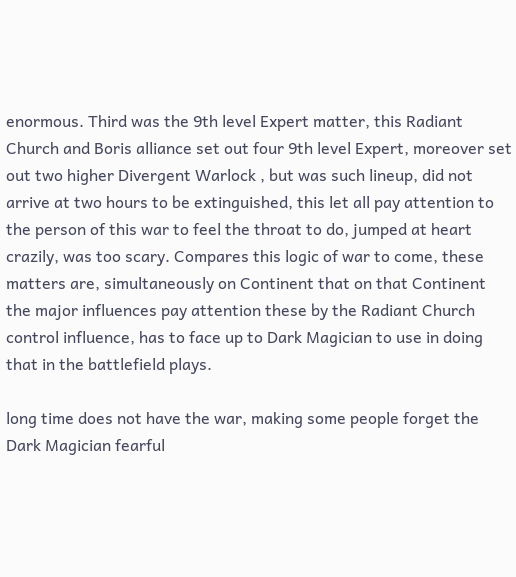enormous. Third was the 9th level Expert matter, this Radiant Church and Boris alliance set out four 9th level Expert, moreover set out two higher Divergent Warlock , but was such lineup, did not arrive at two hours to be extinguished, this let all pay attention to the person of this war to feel the throat to do, jumped at heart crazily, was too scary. Compares this logic of war to come, these matters are, simultaneously on Continent that on that Continent the major influences pay attention these by the Radiant Church control influence, has to face up to Dark Magician to use in doing that in the battlefield plays.

long time does not have the war, making some people forget the Dark Magician fearful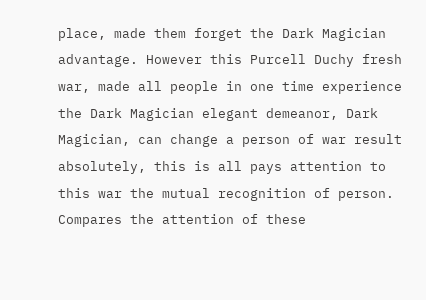place, made them forget the Dark Magician advantage. However this Purcell Duchy fresh war, made all people in one time experience the Dark Magician elegant demeanor, Dark Magician, can change a person of war result absolutely, this is all pays attention to this war the mutual recognition of person. Compares the attention of these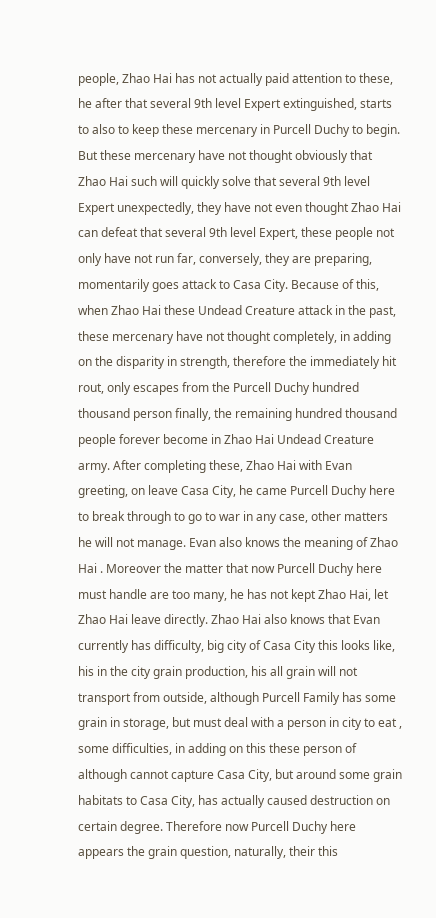people, Zhao Hai has not actually paid attention to these, he after that several 9th level Expert extinguished, starts to also to keep these mercenary in Purcell Duchy to begin. But these mercenary have not thought obviously that Zhao Hai such will quickly solve that several 9th level Expert unexpectedly, they have not even thought Zhao Hai can defeat that several 9th level Expert, these people not only have not run far, conversely, they are preparing, momentarily goes attack to Casa City. Because of this, when Zhao Hai these Undead Creature attack in the past, these mercenary have not thought completely, in adding on the disparity in strength, therefore the immediately hit rout, only escapes from the Purcell Duchy hundred thousand person finally, the remaining hundred thousand people forever become in Zhao Hai Undead Creature army. After completing these, Zhao Hai with Evan greeting, on leave Casa City, he came Purcell Duchy here to break through to go to war in any case, other matters he will not manage. Evan also knows the meaning of Zhao Hai . Moreover the matter that now Purcell Duchy here must handle are too many, he has not kept Zhao Hai, let Zhao Hai leave directly. Zhao Hai also knows that Evan currently has difficulty, big city of Casa City this looks like, his in the city grain production, his all grain will not transport from outside, although Purcell Family has some grain in storage, but must deal with a person in city to eat , some difficulties, in adding on this these person of although cannot capture Casa City, but around some grain habitats to Casa City, has actually caused destruction on certain degree. Therefore now Purcell Duchy here appears the grain question, naturally, their this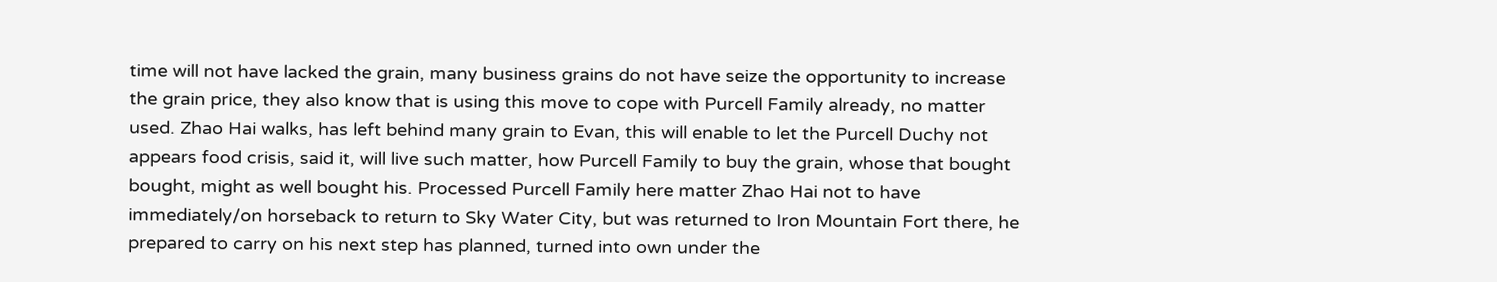time will not have lacked the grain, many business grains do not have seize the opportunity to increase the grain price, they also know that is using this move to cope with Purcell Family already, no matter used. Zhao Hai walks, has left behind many grain to Evan, this will enable to let the Purcell Duchy not appears food crisis, said it, will live such matter, how Purcell Family to buy the grain, whose that bought bought, might as well bought his. Processed Purcell Family here matter Zhao Hai not to have immediately/on horseback to return to Sky Water City, but was returned to Iron Mountain Fort there, he prepared to carry on his next step has planned, turned into own under the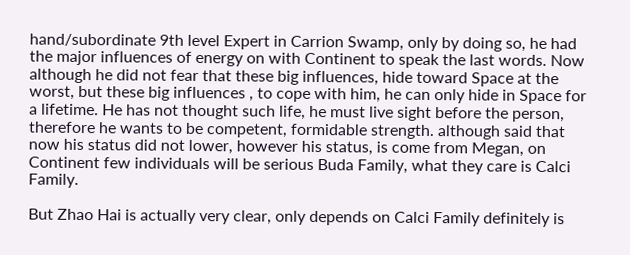hand/subordinate 9th level Expert in Carrion Swamp, only by doing so, he had the major influences of energy on with Continent to speak the last words. Now although he did not fear that these big influences, hide toward Space at the worst, but these big influences , to cope with him, he can only hide in Space for a lifetime. He has not thought such life, he must live sight before the person, therefore he wants to be competent, formidable strength. although said that now his status did not lower, however his status, is come from Megan, on Continent few individuals will be serious Buda Family, what they care is Calci Family.

But Zhao Hai is actually very clear, only depends on Calci Family definitely is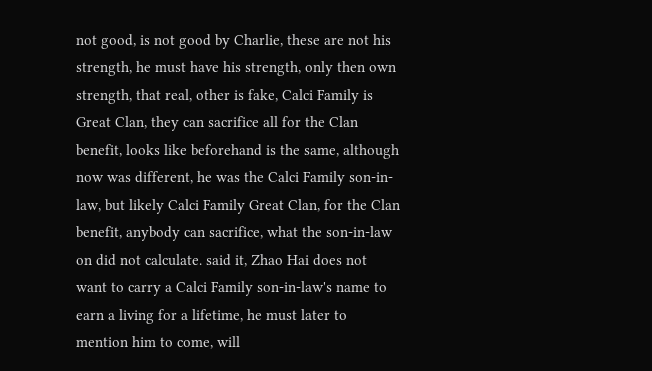not good, is not good by Charlie, these are not his strength, he must have his strength, only then own strength, that real, other is fake, Calci Family is Great Clan, they can sacrifice all for the Clan benefit, looks like beforehand is the same, although now was different, he was the Calci Family son-in-law, but likely Calci Family Great Clan, for the Clan benefit, anybody can sacrifice, what the son-in-law on did not calculate. said it, Zhao Hai does not want to carry a Calci Family son-in-law's name to earn a living for a lifetime, he must later to mention him to come, will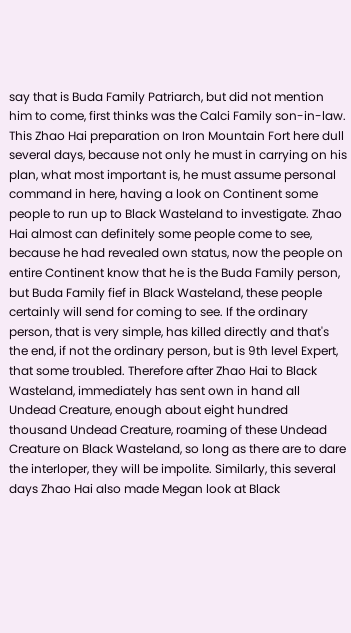say that is Buda Family Patriarch, but did not mention him to come, first thinks was the Calci Family son-in-law. This Zhao Hai preparation on Iron Mountain Fort here dull several days, because not only he must in carrying on his plan, what most important is, he must assume personal command in here, having a look on Continent some people to run up to Black Wasteland to investigate. Zhao Hai almost can definitely some people come to see, because he had revealed own status, now the people on entire Continent know that he is the Buda Family person, but Buda Family fief in Black Wasteland, these people certainly will send for coming to see. If the ordinary person, that is very simple, has killed directly and that's the end, if not the ordinary person, but is 9th level Expert, that some troubled. Therefore after Zhao Hai to Black Wasteland, immediately has sent own in hand all Undead Creature, enough about eight hundred thousand Undead Creature, roaming of these Undead Creature on Black Wasteland, so long as there are to dare the interloper, they will be impolite. Similarly, this several days Zhao Hai also made Megan look at Black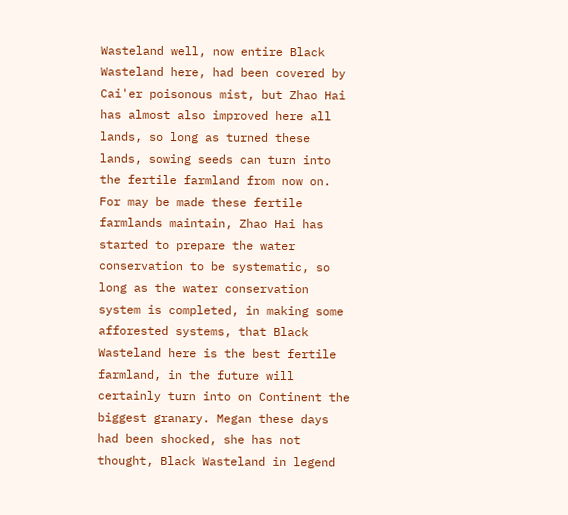Wasteland well, now entire Black Wasteland here, had been covered by Cai'er poisonous mist, but Zhao Hai has almost also improved here all lands, so long as turned these lands, sowing seeds can turn into the fertile farmland from now on. For may be made these fertile farmlands maintain, Zhao Hai has started to prepare the water conservation to be systematic, so long as the water conservation system is completed, in making some afforested systems, that Black Wasteland here is the best fertile farmland, in the future will certainly turn into on Continent the biggest granary. Megan these days had been shocked, she has not thought, Black Wasteland in legend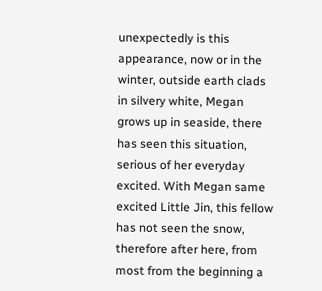unexpectedly is this appearance, now or in the winter, outside earth clads in silvery white, Megan grows up in seaside, there has seen this situation, serious of her everyday excited. With Megan same excited Little Jin, this fellow has not seen the snow, therefore after here, from most from the beginning a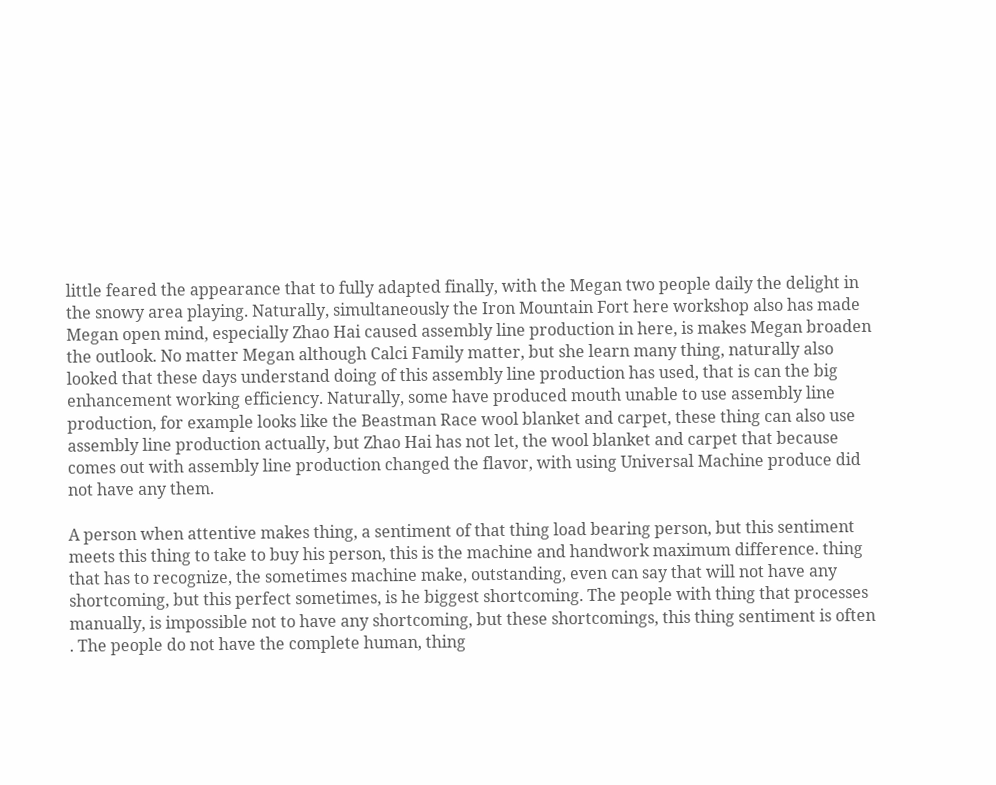little feared the appearance that to fully adapted finally, with the Megan two people daily the delight in the snowy area playing. Naturally, simultaneously the Iron Mountain Fort here workshop also has made Megan open mind, especially Zhao Hai caused assembly line production in here, is makes Megan broaden the outlook. No matter Megan although Calci Family matter, but she learn many thing, naturally also looked that these days understand doing of this assembly line production has used, that is can the big enhancement working efficiency. Naturally, some have produced mouth unable to use assembly line production, for example looks like the Beastman Race wool blanket and carpet, these thing can also use assembly line production actually, but Zhao Hai has not let, the wool blanket and carpet that because comes out with assembly line production changed the flavor, with using Universal Machine produce did not have any them.

A person when attentive makes thing, a sentiment of that thing load bearing person, but this sentiment meets this thing to take to buy his person, this is the machine and handwork maximum difference. thing that has to recognize, the sometimes machine make, outstanding, even can say that will not have any shortcoming, but this perfect sometimes, is he biggest shortcoming. The people with thing that processes manually, is impossible not to have any shortcoming, but these shortcomings, this thing sentiment is often . The people do not have the complete human, thing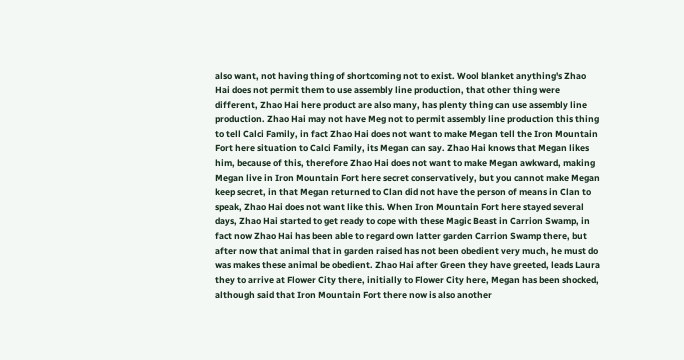also want, not having thing of shortcoming not to exist. Wool blanket anything's Zhao Hai does not permit them to use assembly line production, that other thing were different, Zhao Hai here product are also many, has plenty thing can use assembly line production. Zhao Hai may not have Meg not to permit assembly line production this thing to tell Calci Family, in fact Zhao Hai does not want to make Megan tell the Iron Mountain Fort here situation to Calci Family, its Megan can say. Zhao Hai knows that Megan likes him, because of this, therefore Zhao Hai does not want to make Megan awkward, making Megan live in Iron Mountain Fort here secret conservatively, but you cannot make Megan keep secret, in that Megan returned to Clan did not have the person of means in Clan to speak, Zhao Hai does not want like this. When Iron Mountain Fort here stayed several days, Zhao Hai started to get ready to cope with these Magic Beast in Carrion Swamp, in fact now Zhao Hai has been able to regard own latter garden Carrion Swamp there, but after now that animal that in garden raised has not been obedient very much, he must do was makes these animal be obedient. Zhao Hai after Green they have greeted, leads Laura they to arrive at Flower City there, initially to Flower City here, Megan has been shocked, although said that Iron Mountain Fort there now is also another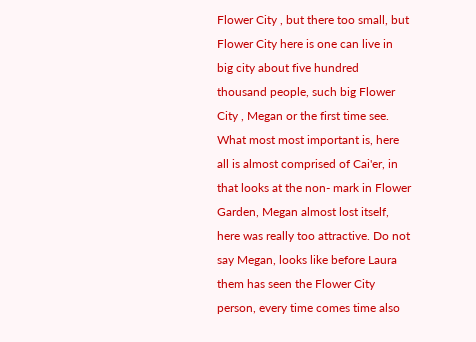Flower City , but there too small, but Flower City here is one can live in big city about five hundred thousand people, such big Flower City , Megan or the first time see. What most most important is, here all is almost comprised of Cai'er, in that looks at the non- mark in Flower Garden, Megan almost lost itself, here was really too attractive. Do not say Megan, looks like before Laura them has seen the Flower City person, every time comes time also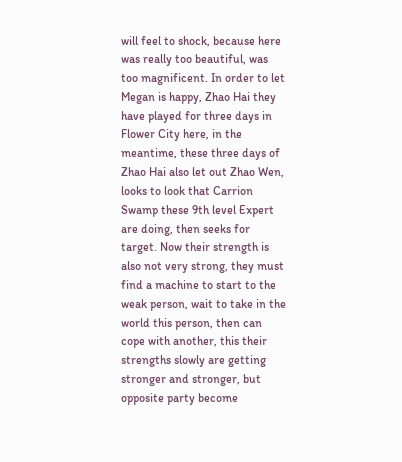will feel to shock, because here was really too beautiful, was too magnificent. In order to let Megan is happy, Zhao Hai they have played for three days in Flower City here, in the meantime, these three days of Zhao Hai also let out Zhao Wen, looks to look that Carrion Swamp these 9th level Expert are doing, then seeks for target. Now their strength is also not very strong, they must find a machine to start to the weak person, wait to take in the world this person, then can cope with another, this their strengths slowly are getting stronger and stronger, but opposite party become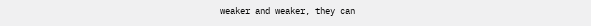weaker and weaker, they can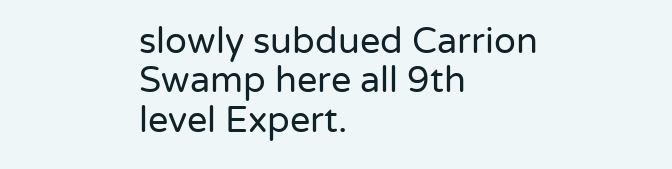slowly subdued Carrion Swamp here all 9th level Expert.